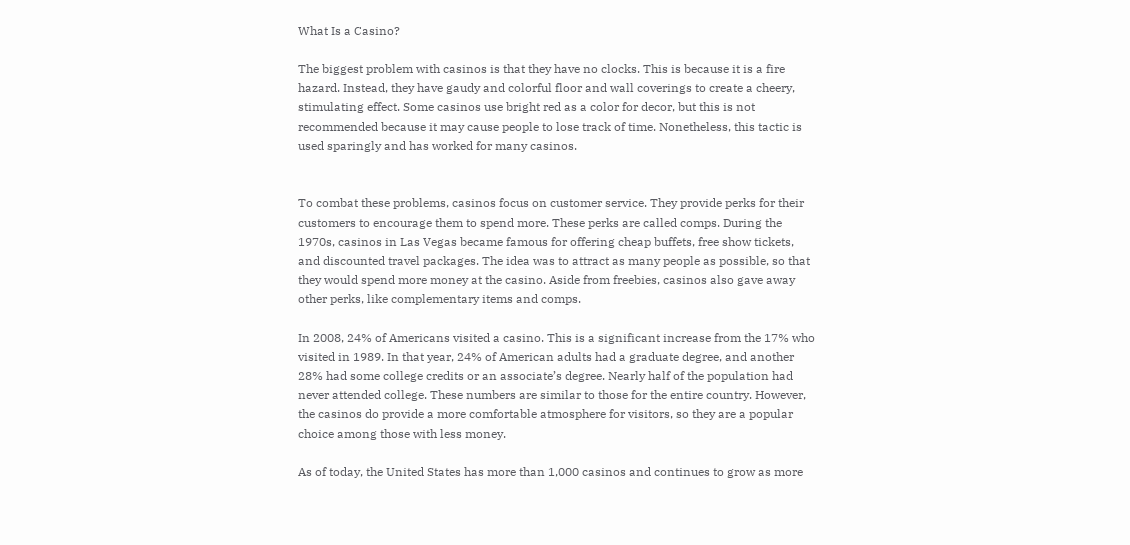What Is a Casino?

The biggest problem with casinos is that they have no clocks. This is because it is a fire hazard. Instead, they have gaudy and colorful floor and wall coverings to create a cheery, stimulating effect. Some casinos use bright red as a color for decor, but this is not recommended because it may cause people to lose track of time. Nonetheless, this tactic is used sparingly and has worked for many casinos.


To combat these problems, casinos focus on customer service. They provide perks for their customers to encourage them to spend more. These perks are called comps. During the 1970s, casinos in Las Vegas became famous for offering cheap buffets, free show tickets, and discounted travel packages. The idea was to attract as many people as possible, so that they would spend more money at the casino. Aside from freebies, casinos also gave away other perks, like complementary items and comps.

In 2008, 24% of Americans visited a casino. This is a significant increase from the 17% who visited in 1989. In that year, 24% of American adults had a graduate degree, and another 28% had some college credits or an associate’s degree. Nearly half of the population had never attended college. These numbers are similar to those for the entire country. However, the casinos do provide a more comfortable atmosphere for visitors, so they are a popular choice among those with less money.

As of today, the United States has more than 1,000 casinos and continues to grow as more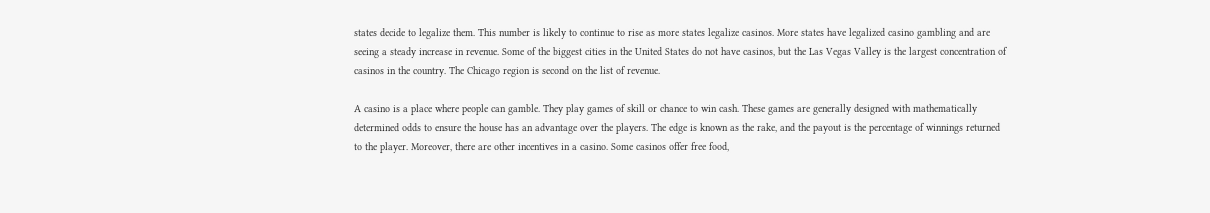states decide to legalize them. This number is likely to continue to rise as more states legalize casinos. More states have legalized casino gambling and are seeing a steady increase in revenue. Some of the biggest cities in the United States do not have casinos, but the Las Vegas Valley is the largest concentration of casinos in the country. The Chicago region is second on the list of revenue.

A casino is a place where people can gamble. They play games of skill or chance to win cash. These games are generally designed with mathematically determined odds to ensure the house has an advantage over the players. The edge is known as the rake, and the payout is the percentage of winnings returned to the player. Moreover, there are other incentives in a casino. Some casinos offer free food,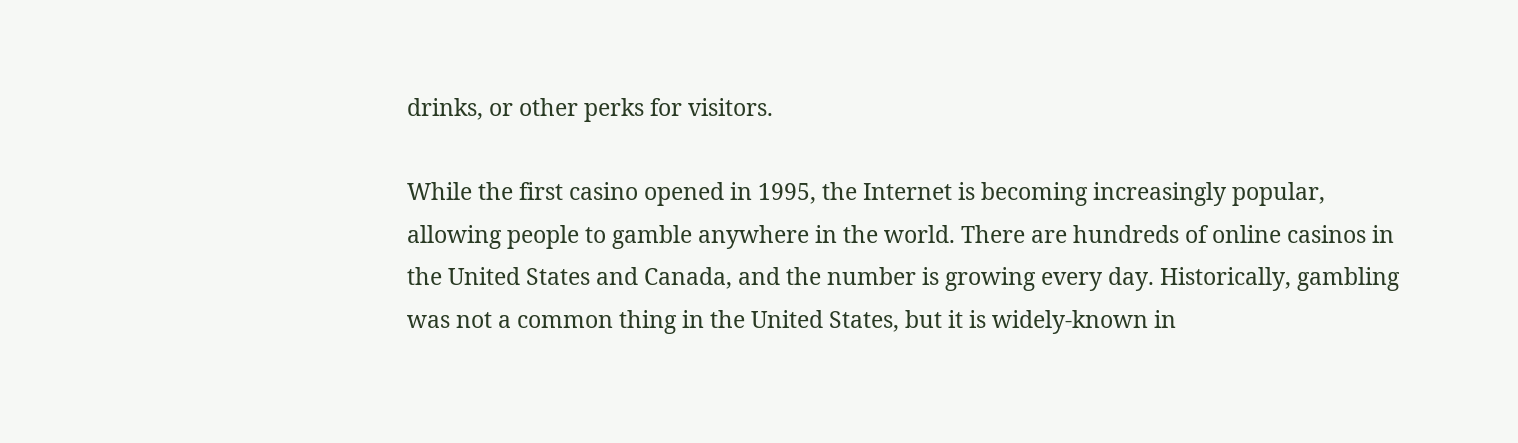drinks, or other perks for visitors.

While the first casino opened in 1995, the Internet is becoming increasingly popular, allowing people to gamble anywhere in the world. There are hundreds of online casinos in the United States and Canada, and the number is growing every day. Historically, gambling was not a common thing in the United States, but it is widely-known in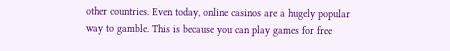other countries. Even today, online casinos are a hugely popular way to gamble. This is because you can play games for free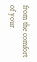from the comfort of your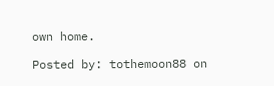own home.

Posted by: tothemoon88 on